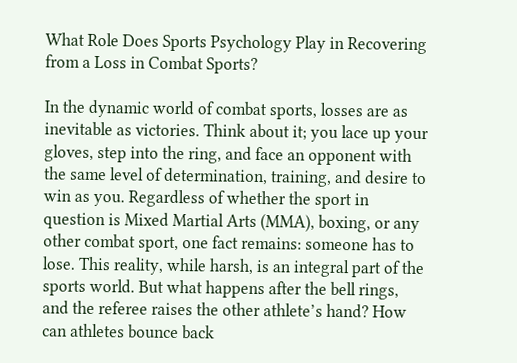What Role Does Sports Psychology Play in Recovering from a Loss in Combat Sports?

In the dynamic world of combat sports, losses are as inevitable as victories. Think about it; you lace up your gloves, step into the ring, and face an opponent with the same level of determination, training, and desire to win as you. Regardless of whether the sport in question is Mixed Martial Arts (MMA), boxing, or any other combat sport, one fact remains: someone has to lose. This reality, while harsh, is an integral part of the sports world. But what happens after the bell rings, and the referee raises the other athlete’s hand? How can athletes bounce back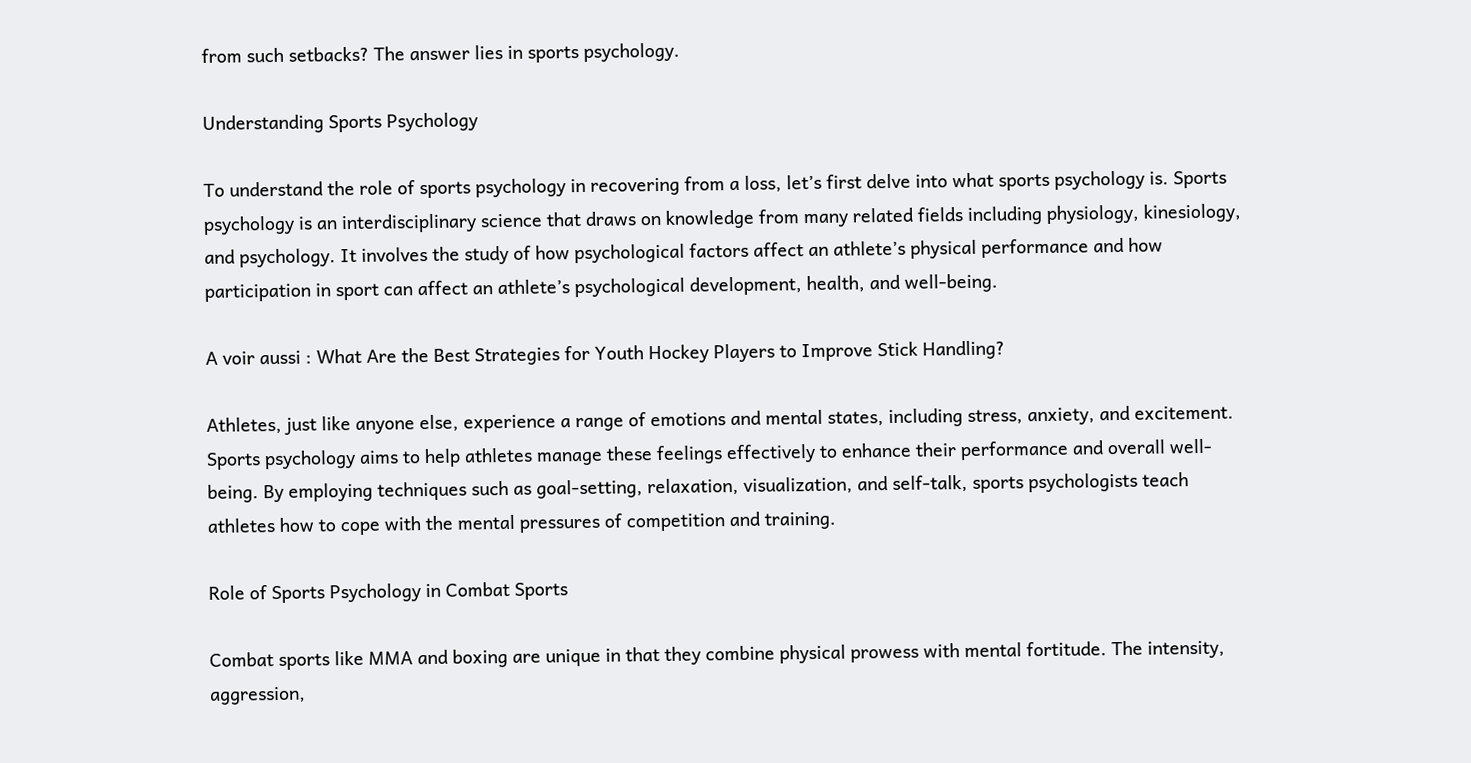from such setbacks? The answer lies in sports psychology.

Understanding Sports Psychology

To understand the role of sports psychology in recovering from a loss, let’s first delve into what sports psychology is. Sports psychology is an interdisciplinary science that draws on knowledge from many related fields including physiology, kinesiology, and psychology. It involves the study of how psychological factors affect an athlete’s physical performance and how participation in sport can affect an athlete’s psychological development, health, and well-being.

A voir aussi : What Are the Best Strategies for Youth Hockey Players to Improve Stick Handling?

Athletes, just like anyone else, experience a range of emotions and mental states, including stress, anxiety, and excitement. Sports psychology aims to help athletes manage these feelings effectively to enhance their performance and overall well-being. By employing techniques such as goal-setting, relaxation, visualization, and self-talk, sports psychologists teach athletes how to cope with the mental pressures of competition and training.

Role of Sports Psychology in Combat Sports

Combat sports like MMA and boxing are unique in that they combine physical prowess with mental fortitude. The intensity, aggression,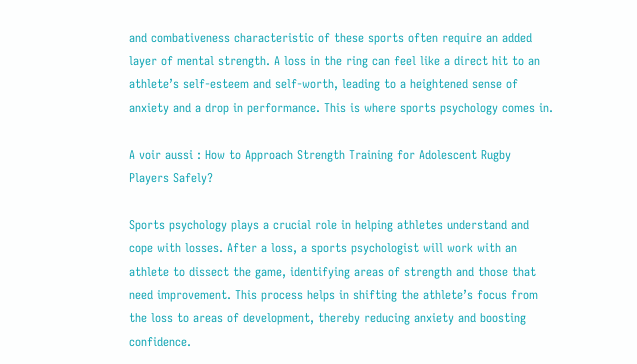and combativeness characteristic of these sports often require an added layer of mental strength. A loss in the ring can feel like a direct hit to an athlete’s self-esteem and self-worth, leading to a heightened sense of anxiety and a drop in performance. This is where sports psychology comes in.

A voir aussi : How to Approach Strength Training for Adolescent Rugby Players Safely?

Sports psychology plays a crucial role in helping athletes understand and cope with losses. After a loss, a sports psychologist will work with an athlete to dissect the game, identifying areas of strength and those that need improvement. This process helps in shifting the athlete’s focus from the loss to areas of development, thereby reducing anxiety and boosting confidence.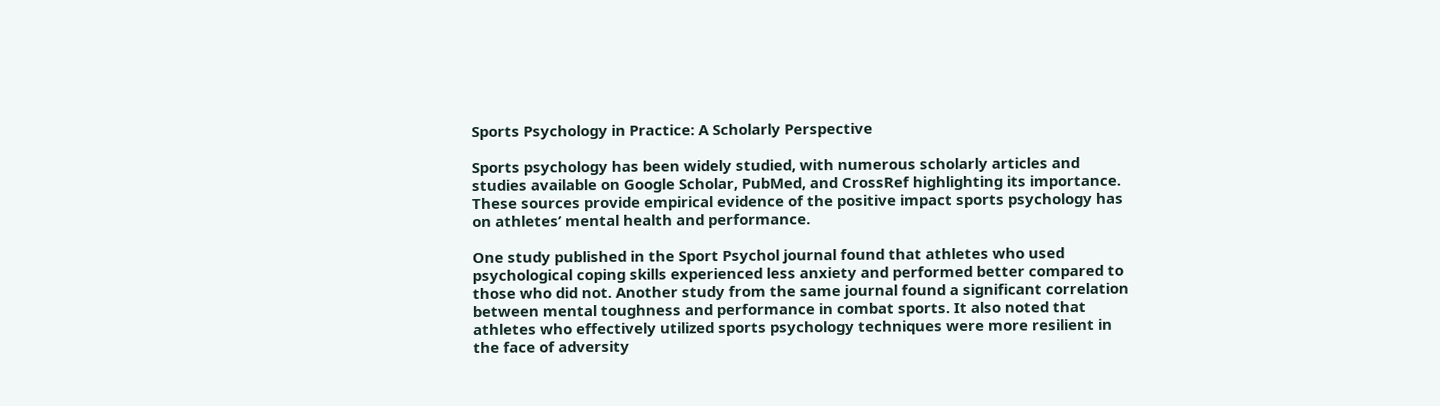Sports Psychology in Practice: A Scholarly Perspective

Sports psychology has been widely studied, with numerous scholarly articles and studies available on Google Scholar, PubMed, and CrossRef highlighting its importance. These sources provide empirical evidence of the positive impact sports psychology has on athletes’ mental health and performance.

One study published in the Sport Psychol journal found that athletes who used psychological coping skills experienced less anxiety and performed better compared to those who did not. Another study from the same journal found a significant correlation between mental toughness and performance in combat sports. It also noted that athletes who effectively utilized sports psychology techniques were more resilient in the face of adversity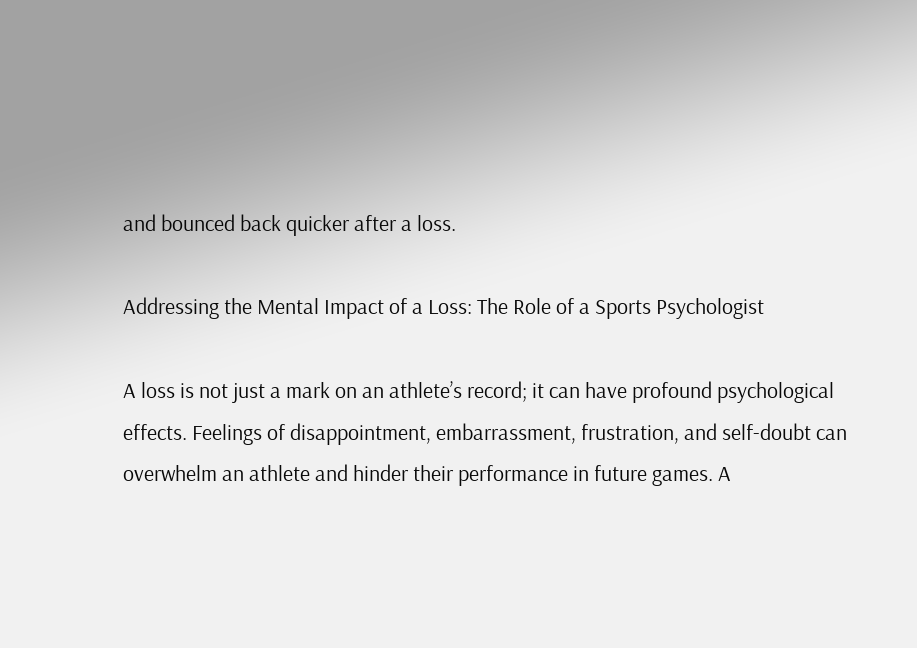and bounced back quicker after a loss.

Addressing the Mental Impact of a Loss: The Role of a Sports Psychologist

A loss is not just a mark on an athlete’s record; it can have profound psychological effects. Feelings of disappointment, embarrassment, frustration, and self-doubt can overwhelm an athlete and hinder their performance in future games. A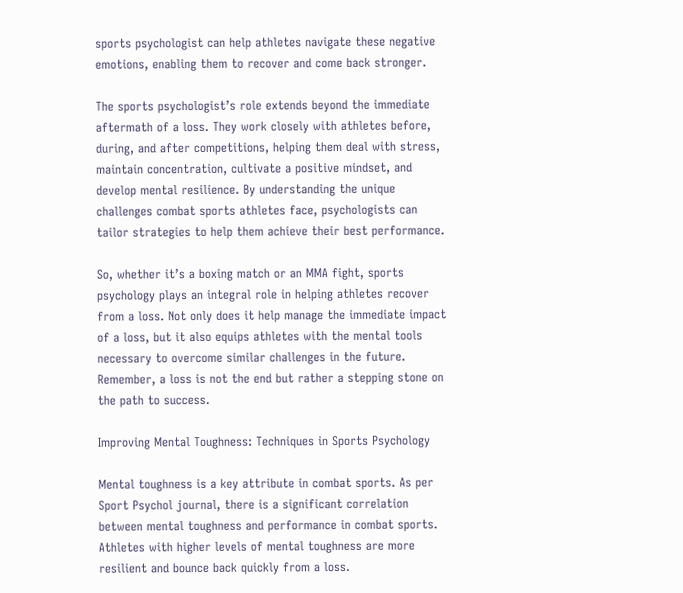sports psychologist can help athletes navigate these negative emotions, enabling them to recover and come back stronger.

The sports psychologist’s role extends beyond the immediate aftermath of a loss. They work closely with athletes before, during, and after competitions, helping them deal with stress, maintain concentration, cultivate a positive mindset, and develop mental resilience. By understanding the unique challenges combat sports athletes face, psychologists can tailor strategies to help them achieve their best performance.

So, whether it’s a boxing match or an MMA fight, sports psychology plays an integral role in helping athletes recover from a loss. Not only does it help manage the immediate impact of a loss, but it also equips athletes with the mental tools necessary to overcome similar challenges in the future. Remember, a loss is not the end but rather a stepping stone on the path to success.

Improving Mental Toughness: Techniques in Sports Psychology

Mental toughness is a key attribute in combat sports. As per Sport Psychol journal, there is a significant correlation between mental toughness and performance in combat sports. Athletes with higher levels of mental toughness are more resilient and bounce back quickly from a loss.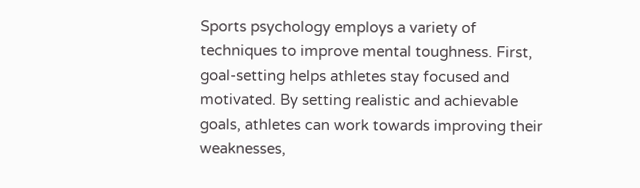Sports psychology employs a variety of techniques to improve mental toughness. First, goal-setting helps athletes stay focused and motivated. By setting realistic and achievable goals, athletes can work towards improving their weaknesses,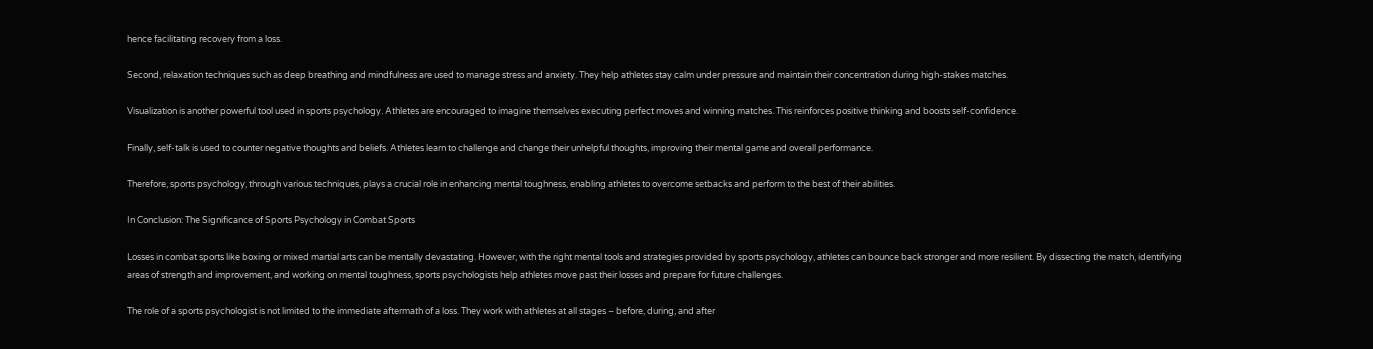hence facilitating recovery from a loss.

Second, relaxation techniques such as deep breathing and mindfulness are used to manage stress and anxiety. They help athletes stay calm under pressure and maintain their concentration during high-stakes matches.

Visualization is another powerful tool used in sports psychology. Athletes are encouraged to imagine themselves executing perfect moves and winning matches. This reinforces positive thinking and boosts self-confidence.

Finally, self-talk is used to counter negative thoughts and beliefs. Athletes learn to challenge and change their unhelpful thoughts, improving their mental game and overall performance.

Therefore, sports psychology, through various techniques, plays a crucial role in enhancing mental toughness, enabling athletes to overcome setbacks and perform to the best of their abilities.

In Conclusion: The Significance of Sports Psychology in Combat Sports

Losses in combat sports like boxing or mixed martial arts can be mentally devastating. However, with the right mental tools and strategies provided by sports psychology, athletes can bounce back stronger and more resilient. By dissecting the match, identifying areas of strength and improvement, and working on mental toughness, sports psychologists help athletes move past their losses and prepare for future challenges.

The role of a sports psychologist is not limited to the immediate aftermath of a loss. They work with athletes at all stages – before, during, and after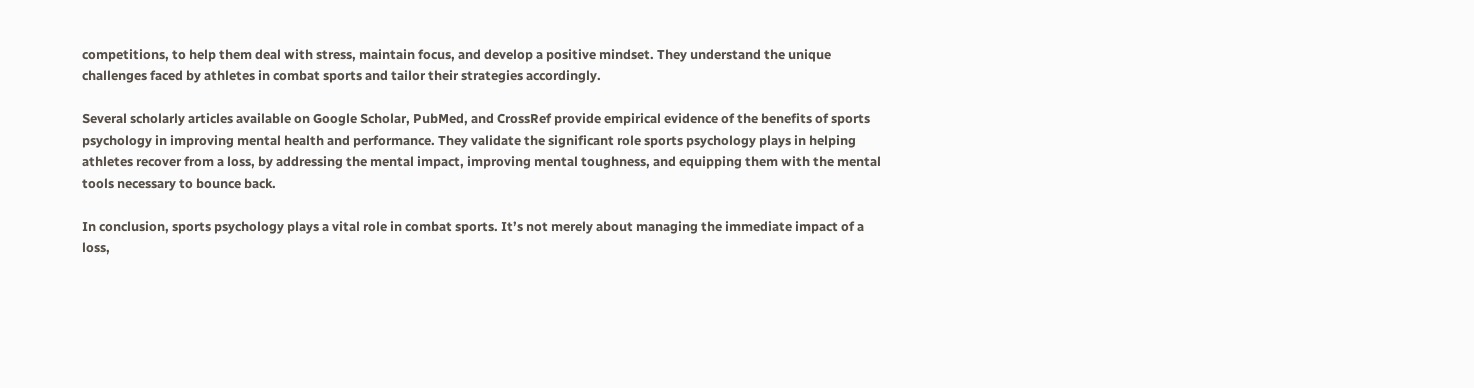competitions, to help them deal with stress, maintain focus, and develop a positive mindset. They understand the unique challenges faced by athletes in combat sports and tailor their strategies accordingly.

Several scholarly articles available on Google Scholar, PubMed, and CrossRef provide empirical evidence of the benefits of sports psychology in improving mental health and performance. They validate the significant role sports psychology plays in helping athletes recover from a loss, by addressing the mental impact, improving mental toughness, and equipping them with the mental tools necessary to bounce back.

In conclusion, sports psychology plays a vital role in combat sports. It’s not merely about managing the immediate impact of a loss,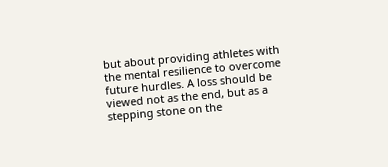but about providing athletes with the mental resilience to overcome future hurdles. A loss should be viewed not as the end, but as a stepping stone on the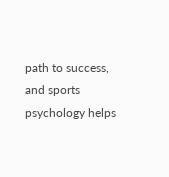path to success, and sports psychology helps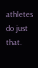athletes do just that.